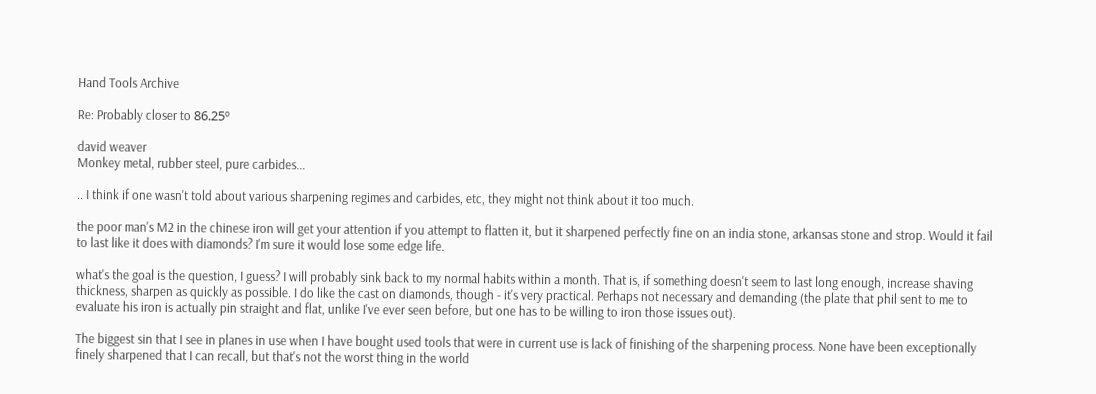Hand Tools Archive

Re: Probably closer to 86.25º

david weaver
Monkey metal, rubber steel, pure carbides...

.. I think if one wasn't told about various sharpening regimes and carbides, etc, they might not think about it too much.

the poor man's M2 in the chinese iron will get your attention if you attempt to flatten it, but it sharpened perfectly fine on an india stone, arkansas stone and strop. Would it fail to last like it does with diamonds? I'm sure it would lose some edge life.

what's the goal is the question, I guess? I will probably sink back to my normal habits within a month. That is, if something doesn't seem to last long enough, increase shaving thickness, sharpen as quickly as possible. I do like the cast on diamonds, though - it's very practical. Perhaps not necessary and demanding (the plate that phil sent to me to evaluate his iron is actually pin straight and flat, unlike I've ever seen before, but one has to be willing to iron those issues out).

The biggest sin that I see in planes in use when I have bought used tools that were in current use is lack of finishing of the sharpening process. None have been exceptionally finely sharpened that I can recall, but that's not the worst thing in the world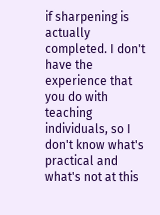if sharpening is actually completed. I don't have the experience that you do with teaching individuals, so I don't know what's practical and what's not at this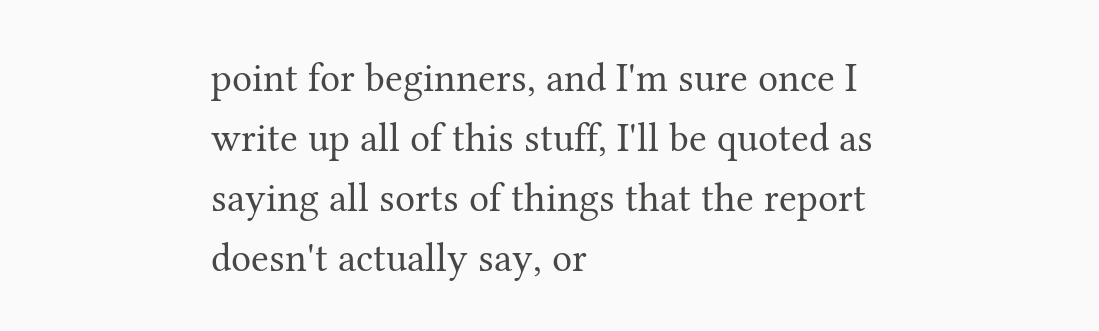point for beginners, and I'm sure once I write up all of this stuff, I'll be quoted as saying all sorts of things that the report doesn't actually say, or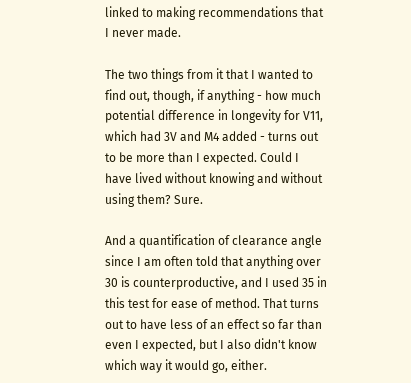linked to making recommendations that I never made.

The two things from it that I wanted to find out, though, if anything - how much potential difference in longevity for V11, which had 3V and M4 added - turns out to be more than I expected. Could I have lived without knowing and without using them? Sure.

And a quantification of clearance angle since I am often told that anything over 30 is counterproductive, and I used 35 in this test for ease of method. That turns out to have less of an effect so far than even I expected, but I also didn't know which way it would go, either.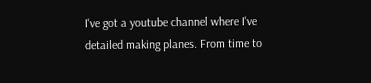I've got a youtube channel where I've detailed making planes. From time to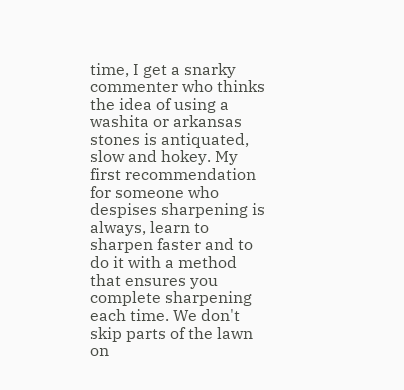time, I get a snarky commenter who thinks the idea of using a washita or arkansas stones is antiquated, slow and hokey. My first recommendation for someone who despises sharpening is always, learn to sharpen faster and to do it with a method that ensures you complete sharpening each time. We don't skip parts of the lawn on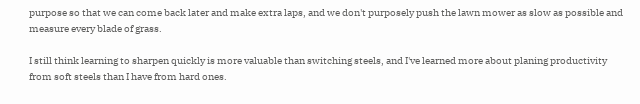purpose so that we can come back later and make extra laps, and we don't purposely push the lawn mower as slow as possible and measure every blade of grass.

I still think learning to sharpen quickly is more valuable than switching steels, and I've learned more about planing productivity from soft steels than I have from hard ones.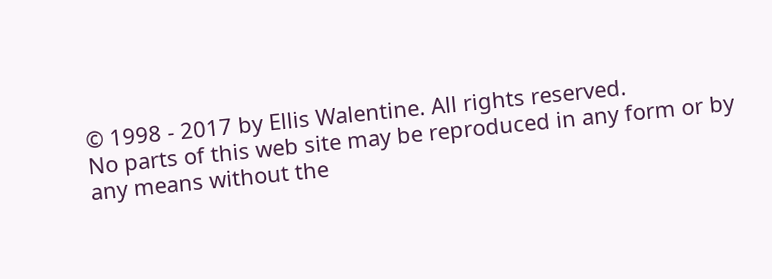© 1998 - 2017 by Ellis Walentine. All rights reserved.
No parts of this web site may be reproduced in any form or by
any means without the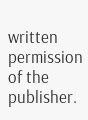written permission of the publisher.